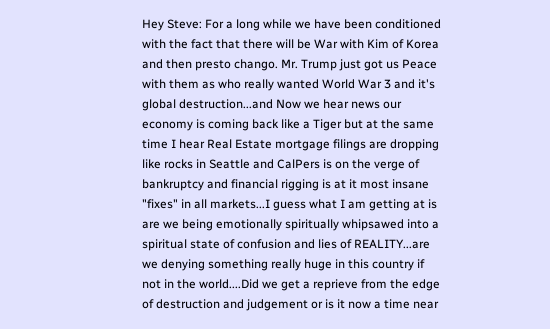Hey Steve: For a long while we have been conditioned with the fact that there will be War with Kim of Korea and then presto chango. Mr. Trump just got us Peace with them as who really wanted World War 3 and it's global destruction...and Now we hear news our economy is coming back like a Tiger but at the same time I hear Real Estate mortgage filings are dropping like rocks in Seattle and CalPers is on the verge of bankruptcy and financial rigging is at it most insane "fixes" in all markets...I guess what I am getting at is are we being emotionally spiritually whipsawed into a spiritual state of confusion and lies of REALITY...are we denying something really huge in this country if not in the world....Did we get a reprieve from the edge of destruction and judgement or is it now a time near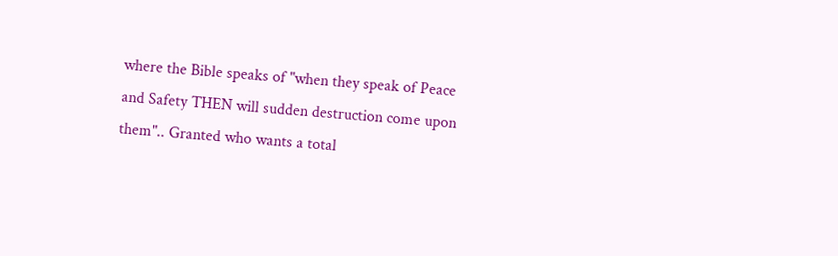where the Bible speaks of "when they speak of Peace and Safety THEN will sudden destruction come upon them".. Granted who wants a total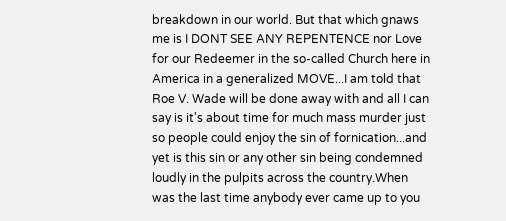breakdown in our world. But that which gnaws me is I DONT SEE ANY REPENTENCE nor Love for our Redeemer in the so-called Church here in America in a generalized MOVE...I am told that Roe V. Wade will be done away with and all I can say is it's about time for much mass murder just so people could enjoy the sin of fornication...and yet is this sin or any other sin being condemned loudly in the pulpits across the country.When was the last time anybody ever came up to you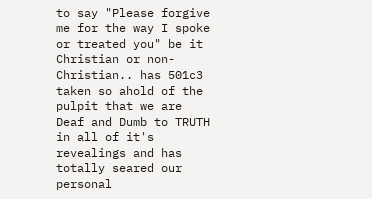to say "Please forgive me for the way I spoke or treated you" be it Christian or non-Christian.. has 501c3 taken so ahold of the pulpit that we are Deaf and Dumb to TRUTH in all of it's revealings and has totally seared our personal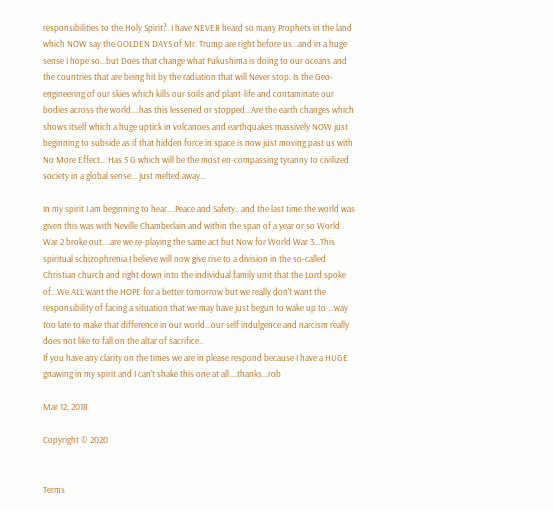responsibilities to the Holy Spirit?. I have NEVER heard so many Prophets in the land which NOW say the GOLDEN DAYS of Mr. Trump are right before us...and in a huge sense I hope so...but Does that change what Fukushima is doing to our oceans and the countries that are being hit by the radiation that will Never stop. Is the Geo-engineering of our skies which kills our soils and plant-life and contaminate our bodies across the world....has this lessened or stopped...Are the earth changes which shows itself which a huge uptick in volcanoes and earthquakes massively NOW just beginning to subside as if that hidden force in space is now just moving past us with No More Effect... Has 5 G which will be the most en-compassing tyranny to civilized society in a global sense... just melted away...

In my spirit I am beginning to hear....Peace and Safety.. and the last time the world was given this was with Neville Chamberlain and within the span of a year or so World War 2 broke out....are we re-playing the same act but Now for World War 3...This spiritual schizophrenia I believe will now give rise to a division in the so-called Christian church and right down into the individual family unit that the Lord spoke of...We ALL want the HOPE for a better tomorrow but we really don't want the responsibility of facing a situation that we may have just begun to wake up to ...way too late to make that difference in our world...our self indulgence and narcism really does not like to fall on the altar of sacrifice..
If you have any clarity on the times we are in please respond because I have a HUGE gnawing in my spirit and I can't shake this one at all....thanks...rob

Mar 12, 2018

Copyright © 2020


Terms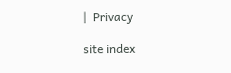|  Privacy

site index